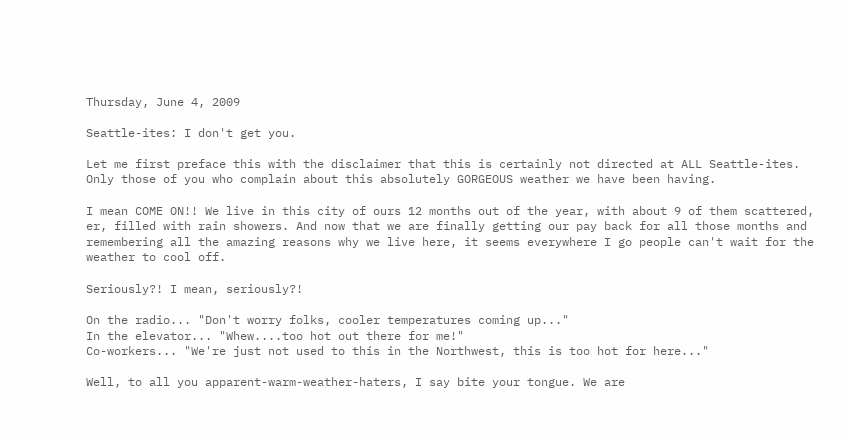Thursday, June 4, 2009

Seattle-ites: I don't get you.

Let me first preface this with the disclaimer that this is certainly not directed at ALL Seattle-ites. Only those of you who complain about this absolutely GORGEOUS weather we have been having.

I mean COME ON!! We live in this city of ours 12 months out of the year, with about 9 of them scattered, er, filled with rain showers. And now that we are finally getting our pay back for all those months and remembering all the amazing reasons why we live here, it seems everywhere I go people can't wait for the weather to cool off.

Seriously?! I mean, seriously?!

On the radio... "Don't worry folks, cooler temperatures coming up..."
In the elevator... "Whew....too hot out there for me!"
Co-workers... "We're just not used to this in the Northwest, this is too hot for here..."

Well, to all you apparent-warm-weather-haters, I say bite your tongue. We are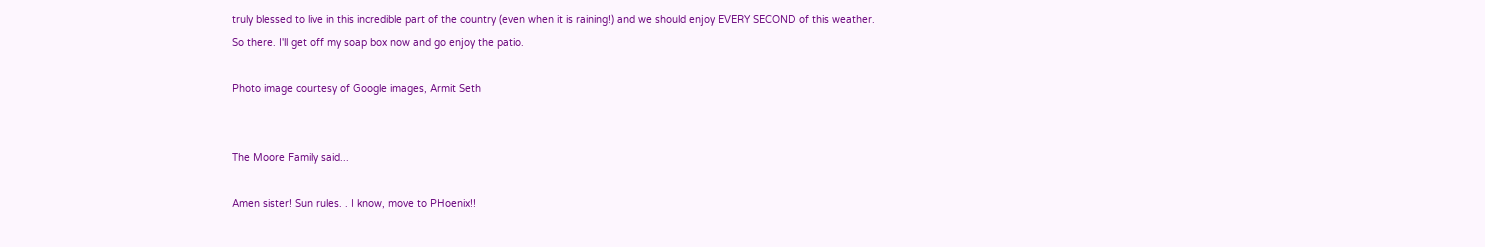truly blessed to live in this incredible part of the country (even when it is raining!) and we should enjoy EVERY SECOND of this weather.
So there. I'll get off my soap box now and go enjoy the patio.

Photo image courtesy of Google images, Armit Seth


The Moore Family said...

Amen sister! Sun rules. . I know, move to PHoenix!!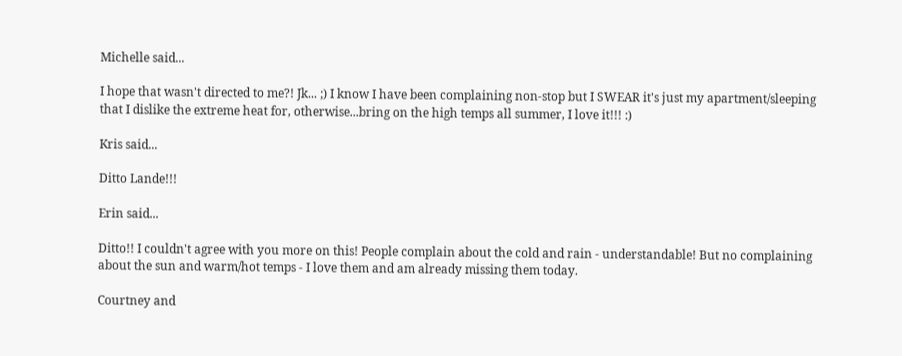Michelle said...

I hope that wasn't directed to me?! Jk... ;) I know I have been complaining non-stop but I SWEAR it's just my apartment/sleeping that I dislike the extreme heat for, otherwise...bring on the high temps all summer, I love it!!! :)

Kris said...

Ditto Lande!!!

Erin said...

Ditto!! I couldn't agree with you more on this! People complain about the cold and rain - understandable! But no complaining about the sun and warm/hot temps - I love them and am already missing them today.

Courtney and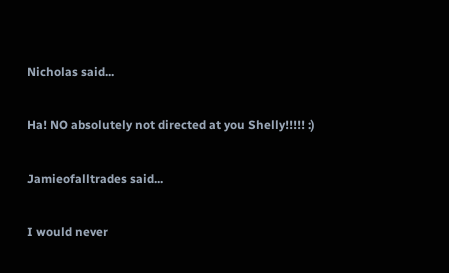Nicholas said...

Ha! NO absolutely not directed at you Shelly!!!!! :)

Jamieofalltrades said...

I would never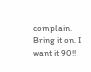complain. Bring it on. I want it 90!!